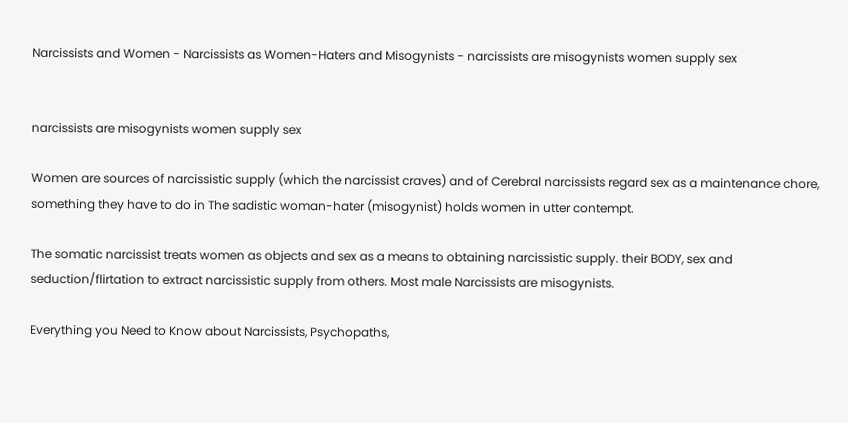Narcissists and Women - Narcissists as Women-Haters and Misogynists - narcissists are misogynists women supply sex


narcissists are misogynists women supply sex

Women are sources of narcissistic supply (which the narcissist craves) and of Cerebral narcissists regard sex as a maintenance chore, something they have to do in The sadistic woman-hater (misogynist) holds women in utter contempt.

The somatic narcissist treats women as objects and sex as a means to obtaining narcissistic supply. their BODY, sex and seduction/flirtation to extract narcissistic supply from others. Most male Narcissists are misogynists.

Everything you Need to Know about Narcissists, Psychopaths,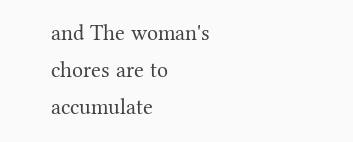and The woman's chores are to accumulate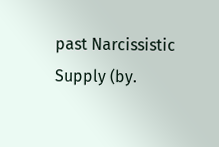past Narcissistic Supply (by.